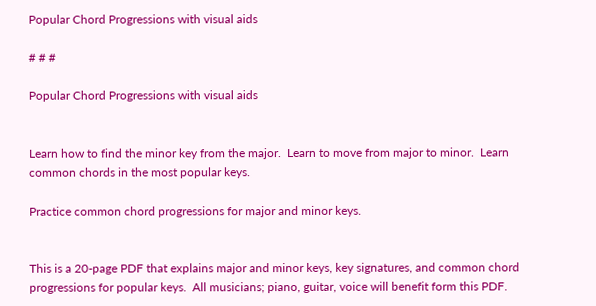Popular Chord Progressions with visual aids

# # #

Popular Chord Progressions with visual aids


Learn how to find the minor key from the major.  Learn to move from major to minor.  Learn common chords in the most popular keys.

Practice common chord progressions for major and minor keys.


This is a 20-page PDF that explains major and minor keys, key signatures, and common chord progressions for popular keys.  All musicians; piano, guitar, voice will benefit form this PDF.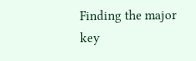Finding the major key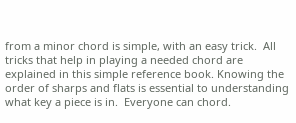from a minor chord is simple, with an easy trick.  All tricks that help in playing a needed chord are explained in this simple reference book. Knowing the order of sharps and flats is essential to understanding what key a piece is in.  Everyone can chord.